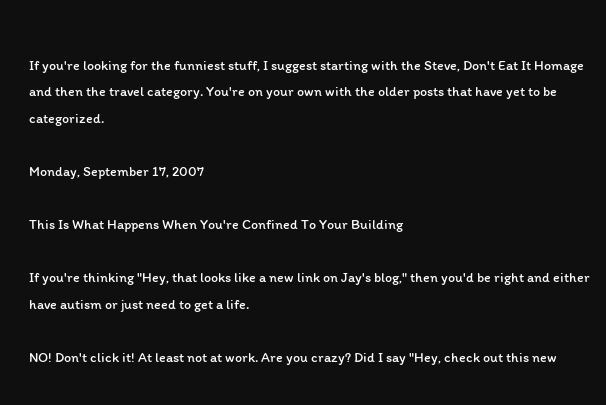If you're looking for the funniest stuff, I suggest starting with the Steve, Don't Eat It Homage and then the travel category. You're on your own with the older posts that have yet to be categorized.

Monday, September 17, 2007

This Is What Happens When You're Confined To Your Building

If you're thinking "Hey, that looks like a new link on Jay's blog," then you'd be right and either have autism or just need to get a life.

NO! Don't click it! At least not at work. Are you crazy? Did I say "Hey, check out this new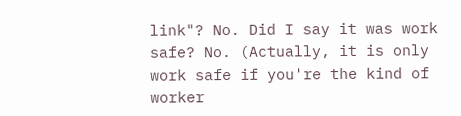link"? No. Did I say it was work safe? No. (Actually, it is only work safe if you're the kind of worker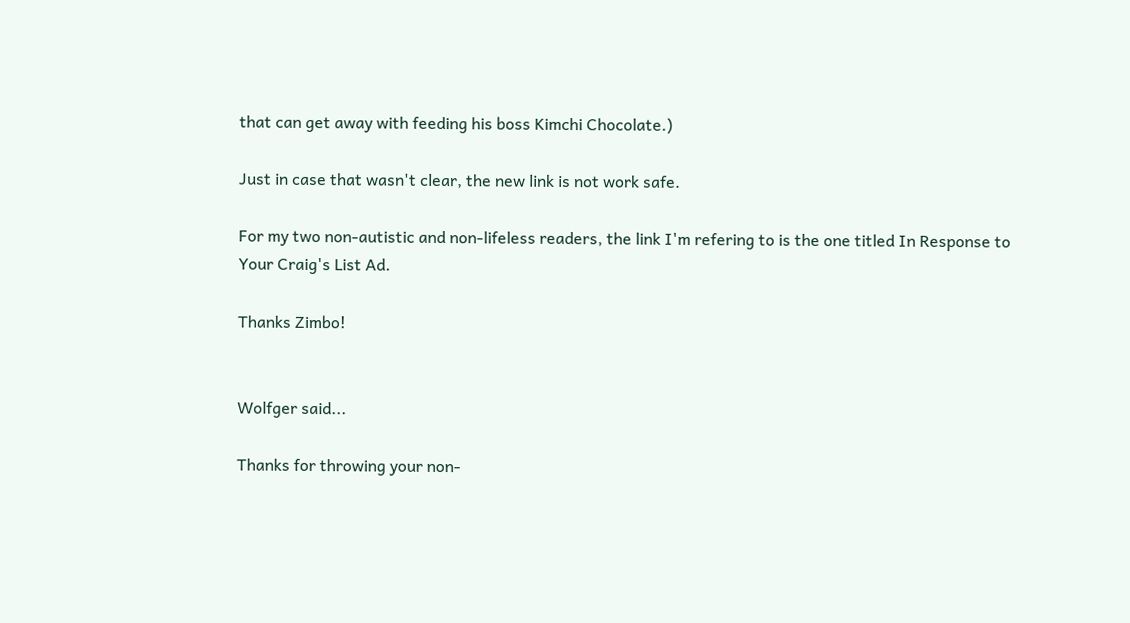that can get away with feeding his boss Kimchi Chocolate.)

Just in case that wasn't clear, the new link is not work safe.

For my two non-autistic and non-lifeless readers, the link I'm refering to is the one titled In Response to Your Craig's List Ad.

Thanks Zimbo!


Wolfger said...

Thanks for throwing your non-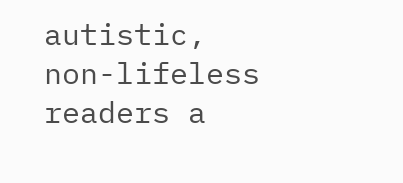autistic, non-lifeless readers a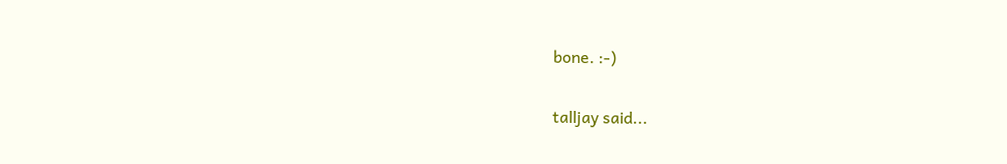bone. :-)

talljay said...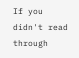If you didn't read through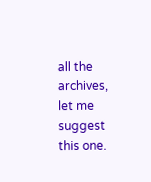all the archives, let me suggest this one.